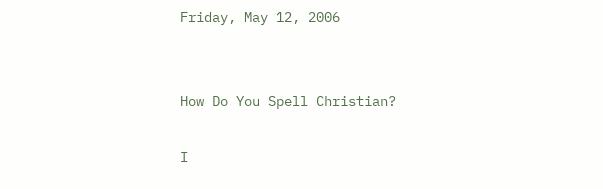Friday, May 12, 2006


How Do You Spell Christian?

I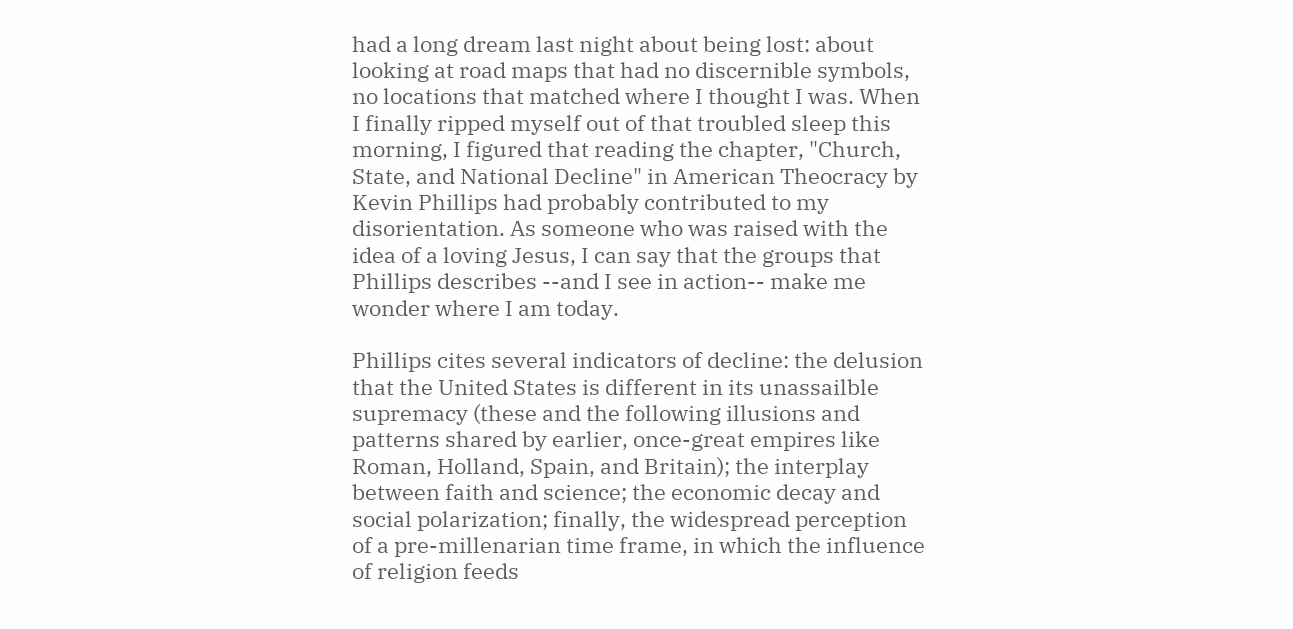had a long dream last night about being lost: about looking at road maps that had no discernible symbols, no locations that matched where I thought I was. When I finally ripped myself out of that troubled sleep this morning, I figured that reading the chapter, "Church, State, and National Decline" in American Theocracy by Kevin Phillips had probably contributed to my disorientation. As someone who was raised with the idea of a loving Jesus, I can say that the groups that Phillips describes --and I see in action-- make me wonder where I am today.

Phillips cites several indicators of decline: the delusion that the United States is different in its unassailble supremacy (these and the following illusions and patterns shared by earlier, once-great empires like Roman, Holland, Spain, and Britain); the interplay between faith and science; the economic decay and social polarization; finally, the widespread perception of a pre-millenarian time frame, in which the influence of religion feeds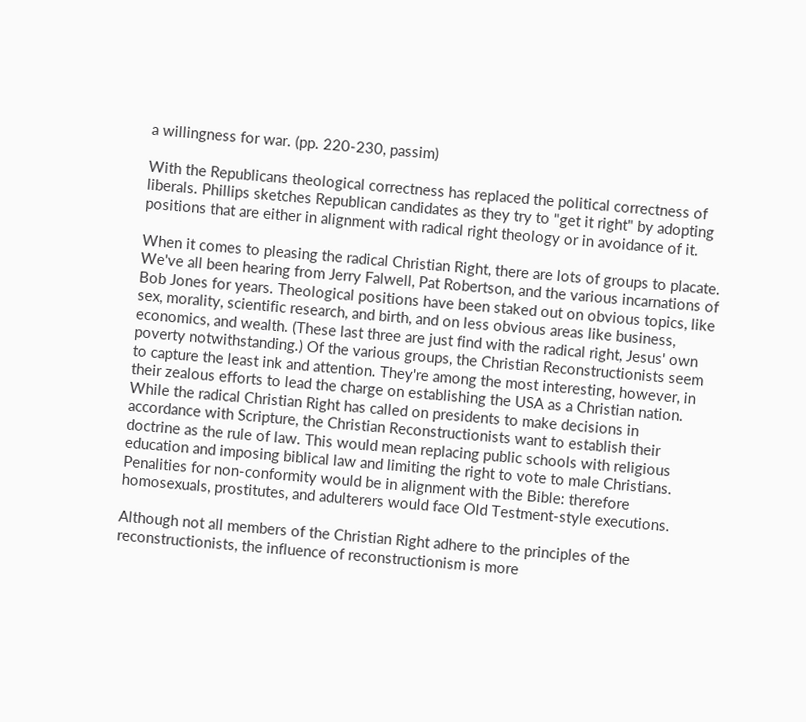a willingness for war. (pp. 220-230, passim)

With the Republicans theological correctness has replaced the political correctness of liberals. Phillips sketches Republican candidates as they try to "get it right" by adopting positions that are either in alignment with radical right theology or in avoidance of it.

When it comes to pleasing the radical Christian Right, there are lots of groups to placate. We've all been hearing from Jerry Falwell, Pat Robertson, and the various incarnations of Bob Jones for years. Theological positions have been staked out on obvious topics, like sex, morality, scientific research, and birth, and on less obvious areas like business, economics, and wealth. (These last three are just find with the radical right, Jesus' own poverty notwithstanding.) Of the various groups, the Christian Reconstructionists seem to capture the least ink and attention. They're among the most interesting, however, in their zealous efforts to lead the charge on establishing the USA as a Christian nation. While the radical Christian Right has called on presidents to make decisions in accordance with Scripture, the Christian Reconstructionists want to establish their doctrine as the rule of law. This would mean replacing public schools with religious education and imposing biblical law and limiting the right to vote to male Christians. Penalities for non-conformity would be in alignment with the Bible: therefore homosexuals, prostitutes, and adulterers would face Old Testment-style executions.

Although not all members of the Christian Right adhere to the principles of the reconstructionists, the influence of reconstructionism is more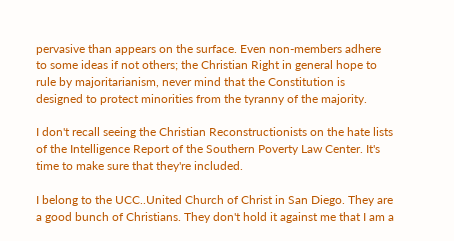pervasive than appears on the surface. Even non-members adhere to some ideas if not others; the Christian Right in general hope to rule by majoritarianism, never mind that the Constitution is designed to protect minorities from the tyranny of the majority.

I don't recall seeing the Christian Reconstructionists on the hate lists of the Intelligence Report of the Southern Poverty Law Center. It's time to make sure that they're included.

I belong to the UCC..United Church of Christ in San Diego. They are a good bunch of Christians. They don't hold it against me that I am a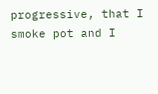progressive, that I smoke pot and I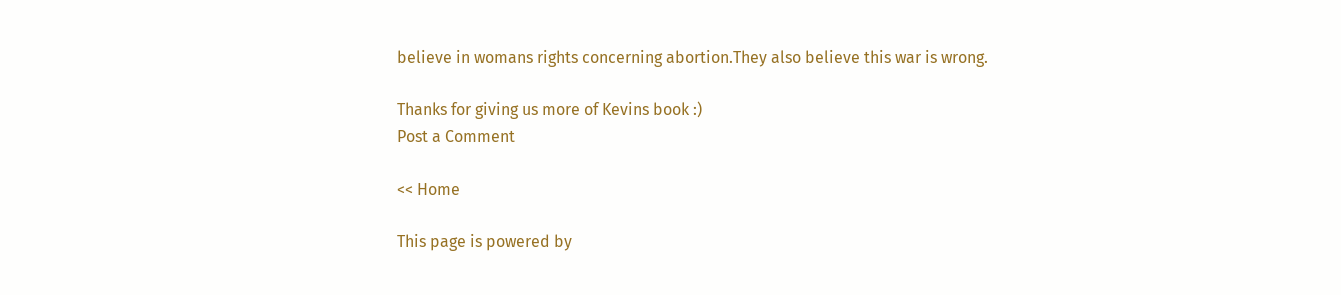believe in womans rights concerning abortion.They also believe this war is wrong.

Thanks for giving us more of Kevins book :)
Post a Comment

<< Home

This page is powered by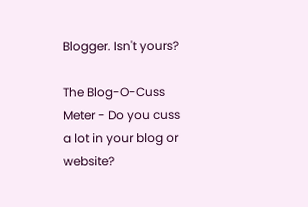Blogger. Isn't yours?

The Blog-O-Cuss Meter - Do you cuss a lot in your blog or website?